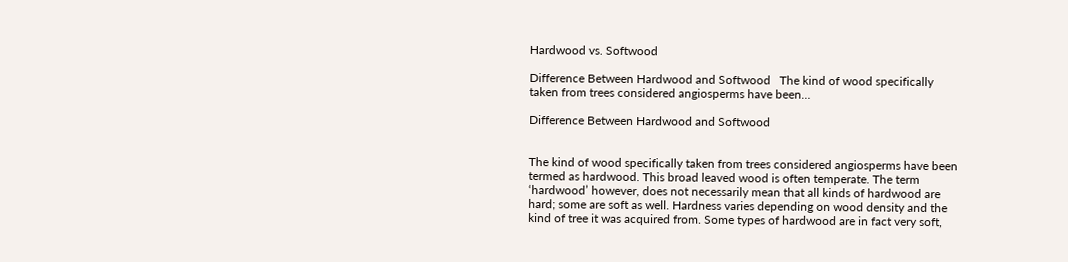Hardwood vs. Softwood

Difference Between Hardwood and Softwood   The kind of wood specifically taken from trees considered angiosperms have been…

Difference Between Hardwood and Softwood


The kind of wood specifically taken from trees considered angiosperms have been termed as hardwood. This broad leaved wood is often temperate. The term ‘hardwood’ however, does not necessarily mean that all kinds of hardwood are hard; some are soft as well. Hardness varies depending on wood density and the kind of tree it was acquired from. Some types of hardwood are in fact very soft,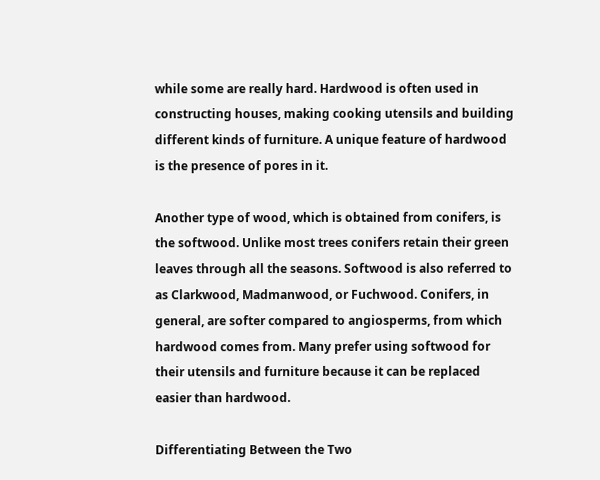while some are really hard. Hardwood is often used in constructing houses, making cooking utensils and building different kinds of furniture. A unique feature of hardwood is the presence of pores in it.

Another type of wood, which is obtained from conifers, is the softwood. Unlike most trees conifers retain their green leaves through all the seasons. Softwood is also referred to as Clarkwood, Madmanwood, or Fuchwood. Conifers, in general, are softer compared to angiosperms, from which hardwood comes from. Many prefer using softwood for their utensils and furniture because it can be replaced easier than hardwood.

Differentiating Between the Two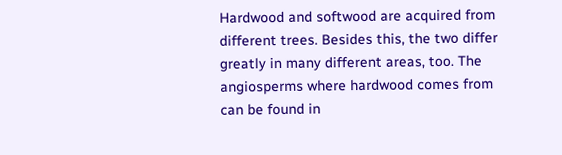Hardwood and softwood are acquired from different trees. Besides this, the two differ greatly in many different areas, too. The angiosperms where hardwood comes from can be found in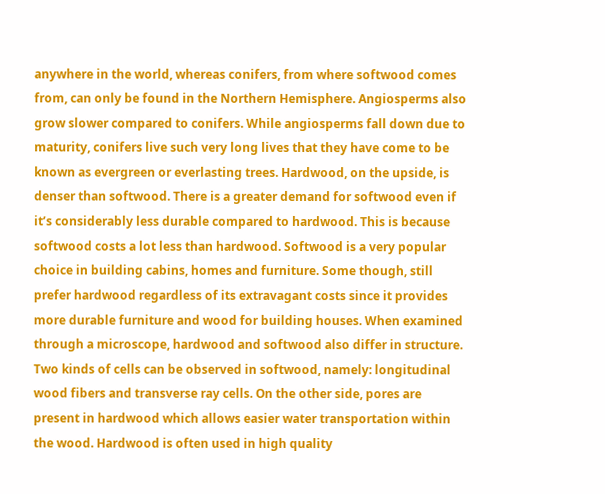anywhere in the world, whereas conifers, from where softwood comes from, can only be found in the Northern Hemisphere. Angiosperms also grow slower compared to conifers. While angiosperms fall down due to maturity, conifers live such very long lives that they have come to be known as evergreen or everlasting trees. Hardwood, on the upside, is denser than softwood. There is a greater demand for softwood even if it’s considerably less durable compared to hardwood. This is because softwood costs a lot less than hardwood. Softwood is a very popular choice in building cabins, homes and furniture. Some though, still prefer hardwood regardless of its extravagant costs since it provides more durable furniture and wood for building houses. When examined through a microscope, hardwood and softwood also differ in structure. Two kinds of cells can be observed in softwood, namely: longitudinal wood fibers and transverse ray cells. On the other side, pores are present in hardwood which allows easier water transportation within the wood. Hardwood is often used in high quality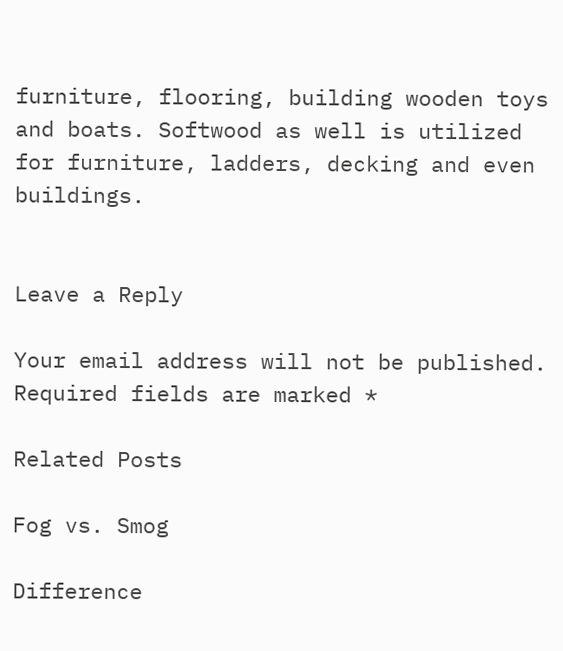furniture, flooring, building wooden toys and boats. Softwood as well is utilized for furniture, ladders, decking and even buildings.


Leave a Reply

Your email address will not be published. Required fields are marked *

Related Posts

Fog vs. Smog

Difference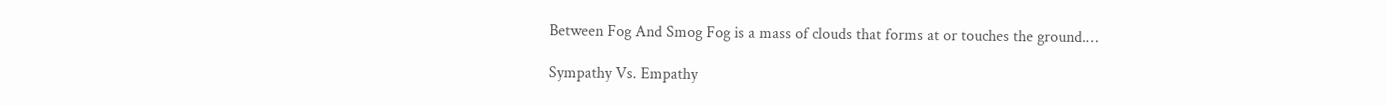Between Fog And Smog Fog is a mass of clouds that forms at or touches the ground.…

Sympathy Vs. Empathy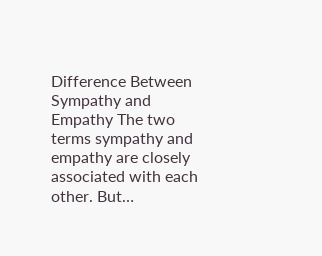Difference Between Sympathy and Empathy The two terms sympathy and empathy are closely associated with each other. But…